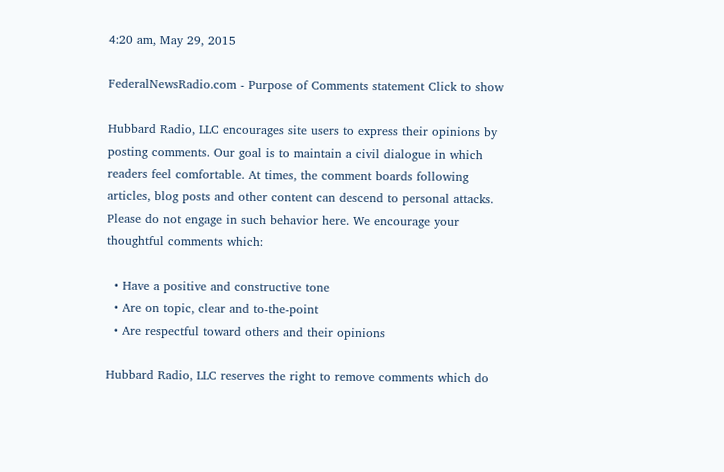4:20 am, May 29, 2015

FederalNewsRadio.com - Purpose of Comments statement Click to show

Hubbard Radio, LLC encourages site users to express their opinions by posting comments. Our goal is to maintain a civil dialogue in which readers feel comfortable. At times, the comment boards following articles, blog posts and other content can descend to personal attacks. Please do not engage in such behavior here. We encourage your thoughtful comments which:

  • Have a positive and constructive tone
  • Are on topic, clear and to-the-point
  • Are respectful toward others and their opinions

Hubbard Radio, LLC reserves the right to remove comments which do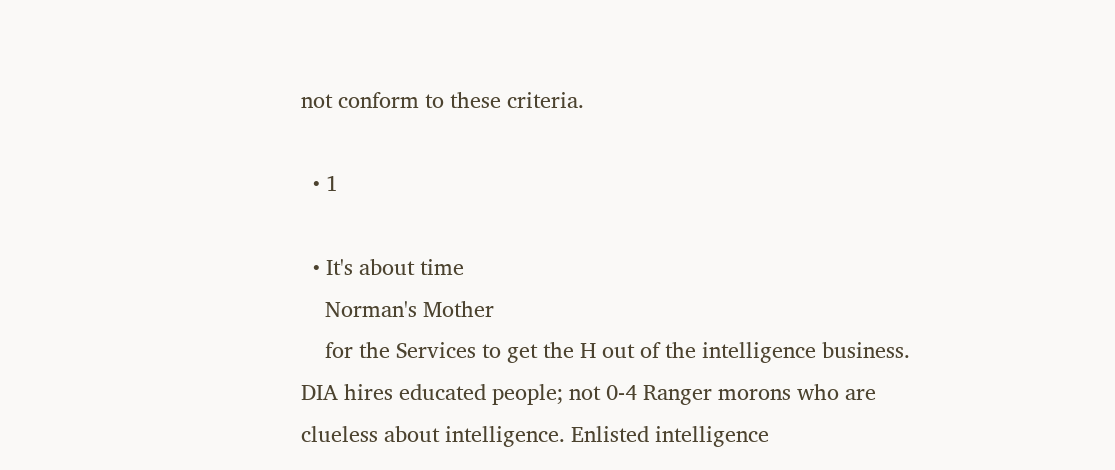not conform to these criteria.

  • 1

  • It's about time
    Norman's Mother
    for the Services to get the H out of the intelligence business. DIA hires educated people; not 0-4 Ranger morons who are clueless about intelligence. Enlisted intelligence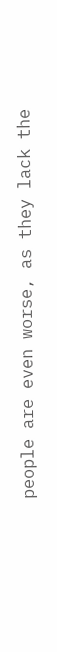people are even worse, as they lack the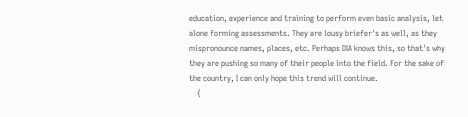education, experience and training to perform even basic analysis, let alone forming assessments. They are lousy briefer's as well, as they mispronounce names, places, etc. Perhaps DIA knows this, so that's why they are pushing so many of their people into the field. For the sake of the country, I can only hope this trend will continue.
    {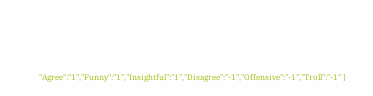"Agree":"1","Funny":"1","Insightful":"1","Disagree":"-1","Offensive":"-1","Troll":"-1" }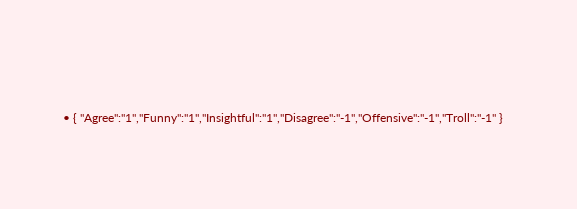• { "Agree":"1","Funny":"1","Insightful":"1","Disagree":"-1","Offensive":"-1","Troll":"-1" }